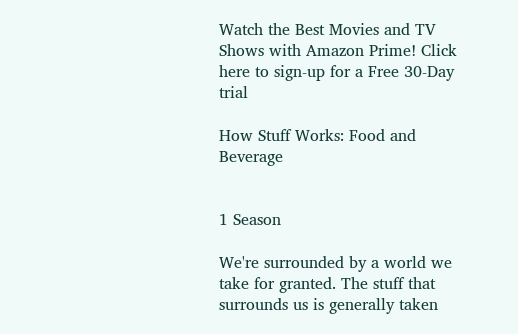Watch the Best Movies and TV Shows with Amazon Prime! Click here to sign-up for a Free 30-Day trial

How Stuff Works: Food and Beverage


1 Season

We're surrounded by a world we take for granted. The stuff that surrounds us is generally taken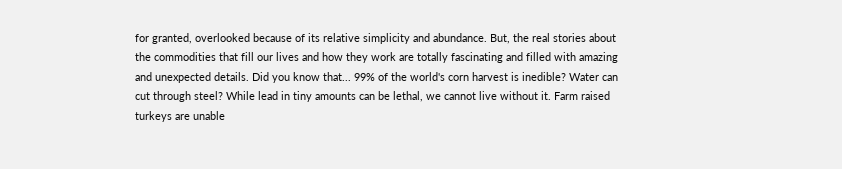for granted, overlooked because of its relative simplicity and abundance. But, the real stories about the commodities that fill our lives and how they work are totally fascinating and filled with amazing and unexpected details. Did you know that... 99% of the world's corn harvest is inedible? Water can cut through steel? While lead in tiny amounts can be lethal, we cannot live without it. Farm raised turkeys are unable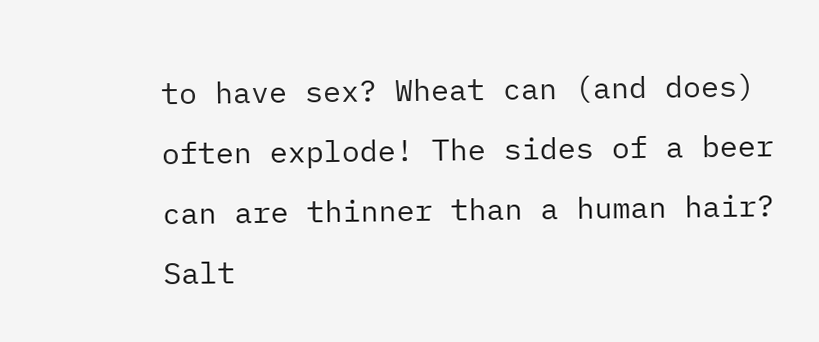to have sex? Wheat can (and does) often explode! The sides of a beer can are thinner than a human hair? Salt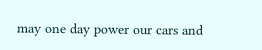may one day power our cars and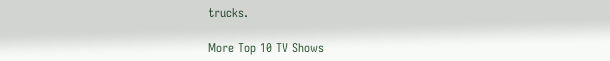trucks.

More Top 10 TV Shows